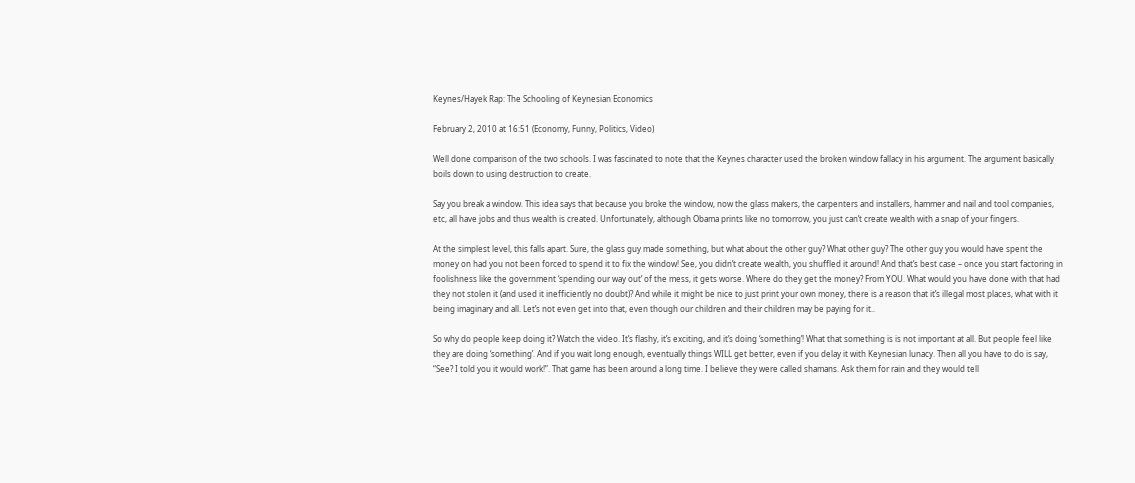Keynes/Hayek Rap: The Schooling of Keynesian Economics

February 2, 2010 at 16:51 (Economy, Funny, Politics, Video)

Well done comparison of the two schools. I was fascinated to note that the Keynes character used the broken window fallacy in his argument. The argument basically boils down to using destruction to create.

Say you break a window. This idea says that because you broke the window, now the glass makers, the carpenters and installers, hammer and nail and tool companies, etc, all have jobs and thus wealth is created. Unfortunately, although Obama prints like no tomorrow, you just can’t create wealth with a snap of your fingers.

At the simplest level, this falls apart. Sure, the glass guy made something, but what about the other guy? What other guy? The other guy you would have spent the money on had you not been forced to spend it to fix the window! See, you didn’t create wealth, you shuffled it around! And that’s best case – once you start factoring in foolishness like the government ‘spending our way out’ of the mess, it gets worse. Where do they get the money? From YOU. What would you have done with that had they not stolen it (and used it inefficiently no doubt)? And while it might be nice to just print your own money, there is a reason that it’s illegal most places, what with it being imaginary and all. Let’s not even get into that, even though our children and their children may be paying for it..

So why do people keep doing it? Watch the video. It’s flashy, it’s exciting, and it’s doing ‘something’! What that something is is not important at all. But people feel like they are doing ‘something’. And if you wait long enough, eventually things WILL get better, even if you delay it with Keynesian lunacy. Then all you have to do is say, “See? I told you it would work!”. That game has been around a long time. I believe they were called shamans. Ask them for rain and they would tell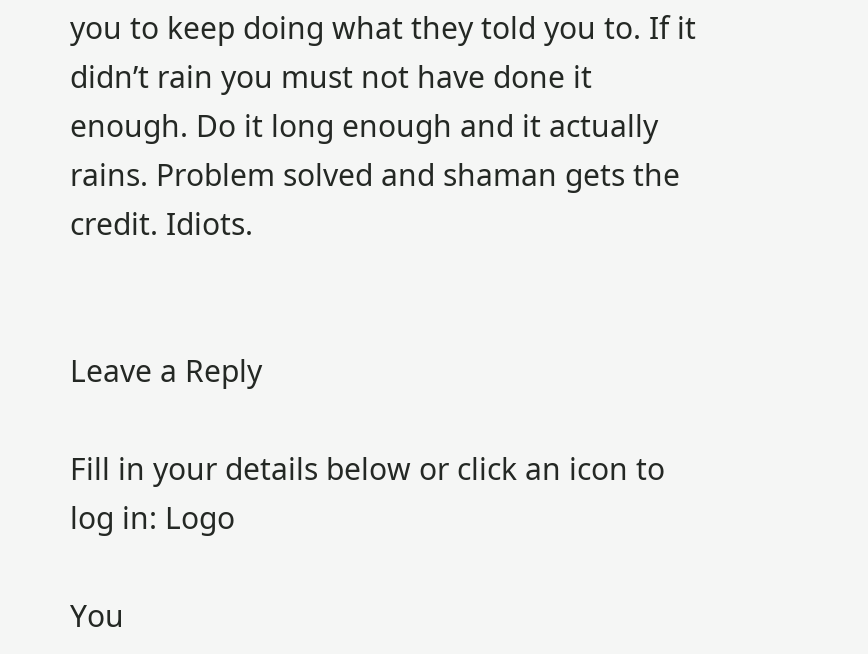you to keep doing what they told you to. If it didn’t rain you must not have done it enough. Do it long enough and it actually rains. Problem solved and shaman gets the credit. Idiots.


Leave a Reply

Fill in your details below or click an icon to log in: Logo

You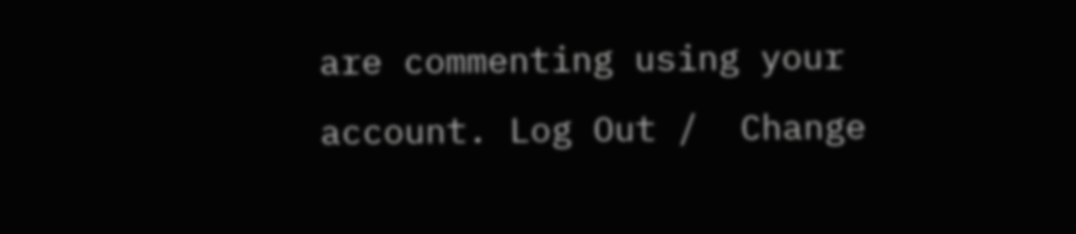are commenting using your account. Log Out /  Change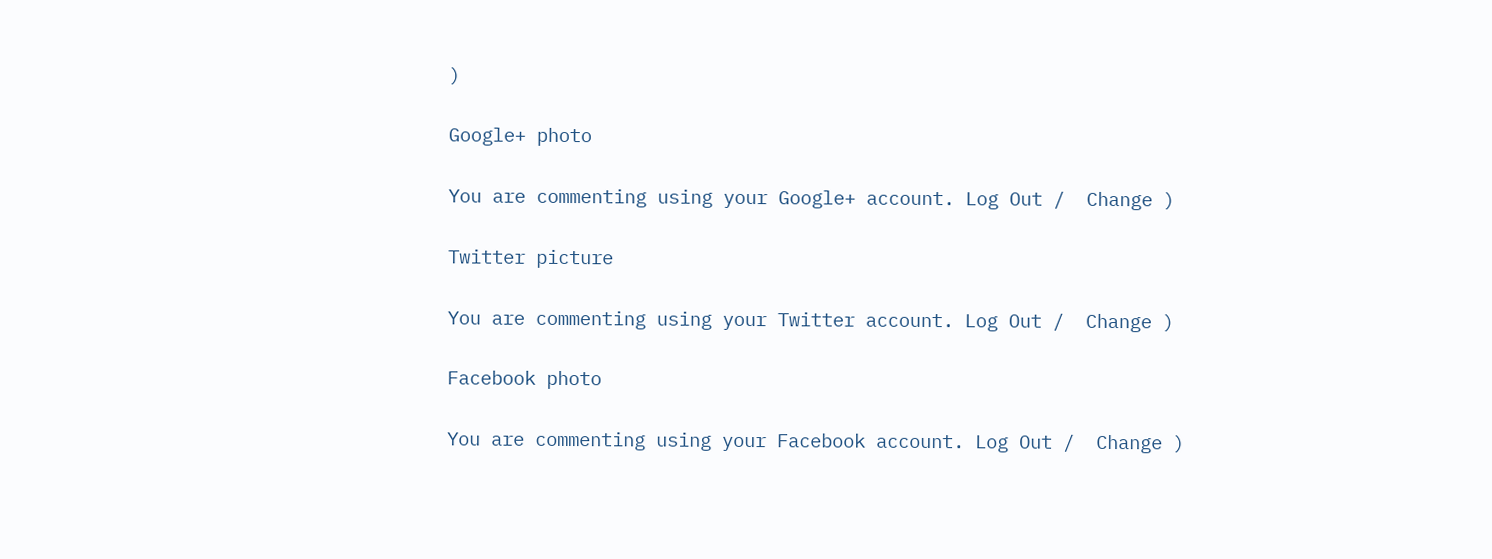)

Google+ photo

You are commenting using your Google+ account. Log Out /  Change )

Twitter picture

You are commenting using your Twitter account. Log Out /  Change )

Facebook photo

You are commenting using your Facebook account. Log Out /  Change )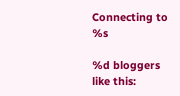Connecting to %s

%d bloggers like this: